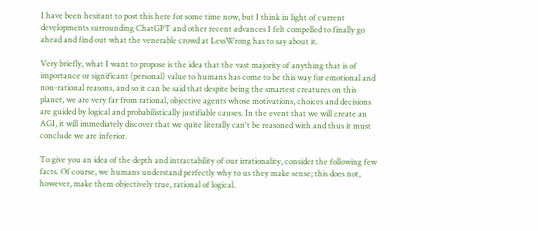I have been hesitant to post this here for some time now, but I think in light of current developments surrounding ChatGPT and other recent advances I felt compelled to finally go ahead and find out what the venerable crowd at LessWrong has to say about it.

Very briefly, what I want to propose is the idea that the vast majority of anything that is of importance or significant (personal) value to humans has come to be this way for emotional and non-rational reasons, and so it can be said that despite being the smartest creatures on this planet, we are very far from rational, objective agents whose motivations, choices and decisions are guided by logical and probabilistically justifiable causes. In the event that we will create an AGI, it will immediately discover that we quite literally can't be reasoned with and thus it must conclude we are inferior.

To give you an idea of the depth and intractability of our irrationality, consider the following few facts. Of course, we humans understand perfectly why to us they make sense; this does not, however, make them objectively true, rational of logical.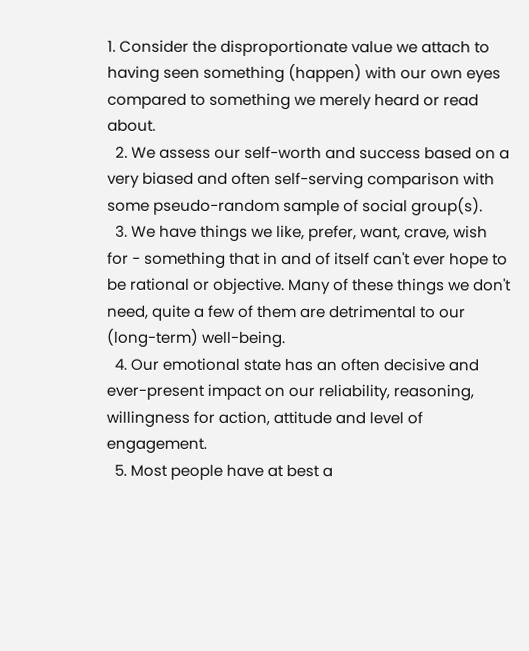1. Consider the disproportionate value we attach to having seen something (happen) with our own eyes compared to something we merely heard or read about.
  2. We assess our self-worth and success based on a very biased and often self-serving comparison with some pseudo-random sample of social group(s).
  3. We have things we like, prefer, want, crave, wish for - something that in and of itself can't ever hope to be rational or objective. Many of these things we don't need, quite a few of them are detrimental to our (long-term) well-being.
  4. Our emotional state has an often decisive and ever-present impact on our reliability, reasoning, willingness for action, attitude and level of engagement.
  5. Most people have at best a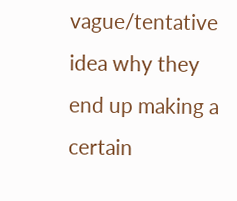vague/tentative idea why they end up making a certain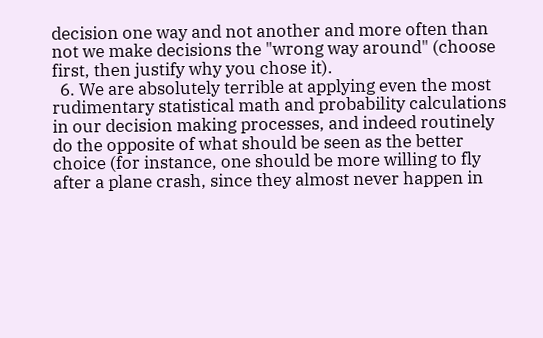decision one way and not another and more often than not we make decisions the "wrong way around" (choose first, then justify why you chose it).
  6. We are absolutely terrible at applying even the most rudimentary statistical math and probability calculations in our decision making processes, and indeed routinely do the opposite of what should be seen as the better choice (for instance, one should be more willing to fly after a plane crash, since they almost never happen in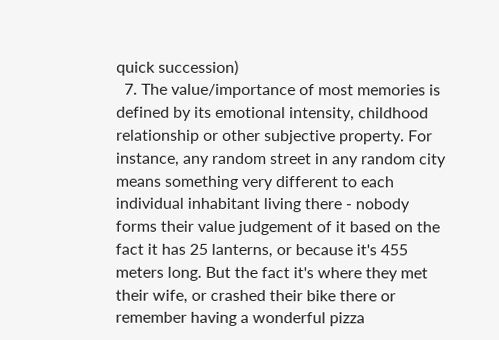quick succession)
  7. The value/importance of most memories is defined by its emotional intensity, childhood relationship or other subjective property. For instance, any random street in any random city means something very different to each individual inhabitant living there - nobody forms their value judgement of it based on the fact it has 25 lanterns, or because it's 455 meters long. But the fact it's where they met their wife, or crashed their bike there or remember having a wonderful pizza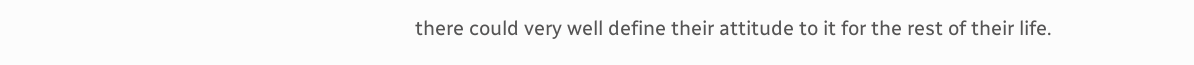there could very well define their attitude to it for the rest of their life.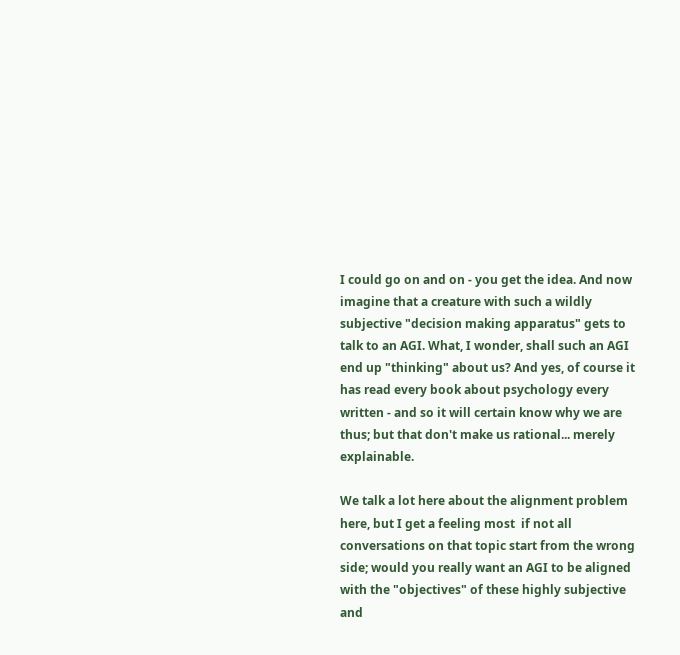I could go on and on - you get the idea. And now imagine that a creature with such a wildly subjective "decision making apparatus" gets to talk to an AGI. What, I wonder, shall such an AGI end up "thinking" about us? And yes, of course it has read every book about psychology every written - and so it will certain know why we are thus; but that don't make us rational... merely explainable.

We talk a lot here about the alignment problem here, but I get a feeling most  if not all conversations on that topic start from the wrong side; would you really want an AGI to be aligned with the "objectives" of these highly subjective and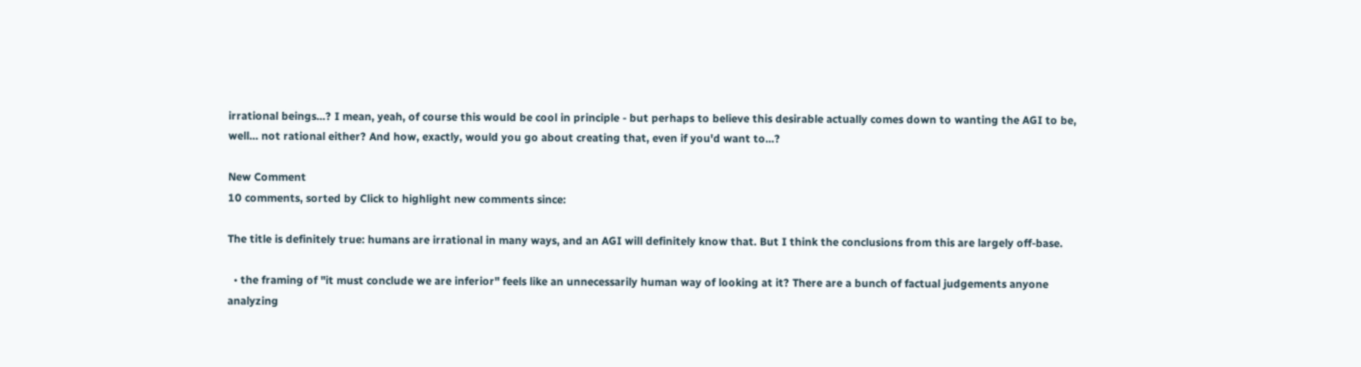irrational beings...? I mean, yeah, of course this would be cool in principle - but perhaps to believe this desirable actually comes down to wanting the AGI to be, well... not rational either? And how, exactly, would you go about creating that, even if you'd want to...?

New Comment
10 comments, sorted by Click to highlight new comments since:

The title is definitely true: humans are irrational in many ways, and an AGI will definitely know that. But I think the conclusions from this are largely off-base.

  • the framing of "it must conclude we are inferior" feels like an unnecessarily human way of looking at it? There are a bunch of factual judgements anyone analyzing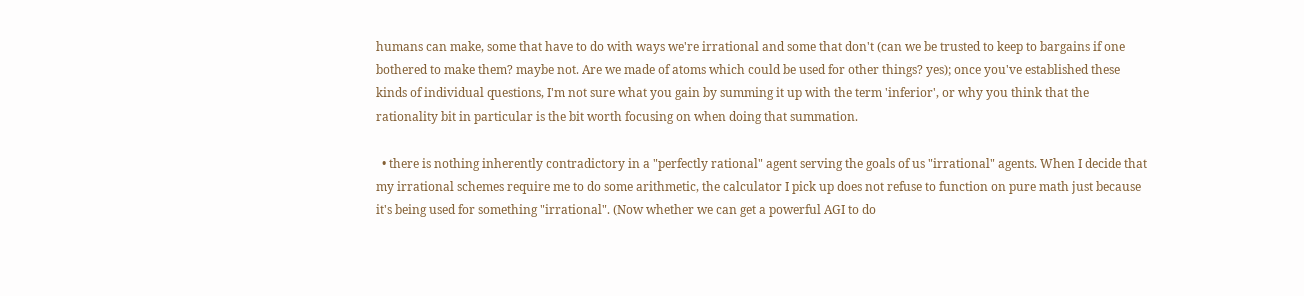humans can make, some that have to do with ways we're irrational and some that don't (can we be trusted to keep to bargains if one bothered to make them? maybe not. Are we made of atoms which could be used for other things? yes); once you've established these kinds of individual questions, I'm not sure what you gain by summing it up with the term 'inferior', or why you think that the rationality bit in particular is the bit worth focusing on when doing that summation.

  • there is nothing inherently contradictory in a "perfectly rational" agent serving the goals of us "irrational" agents. When I decide that my irrational schemes require me to do some arithmetic, the calculator I pick up does not refuse to function on pure math just because it's being used for something "irrational". (Now whether we can get a powerful AGI to do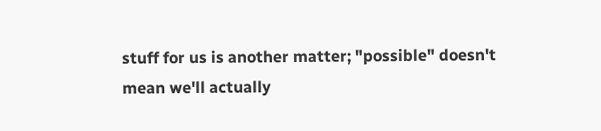stuff for us is another matter; "possible" doesn't mean we'll actually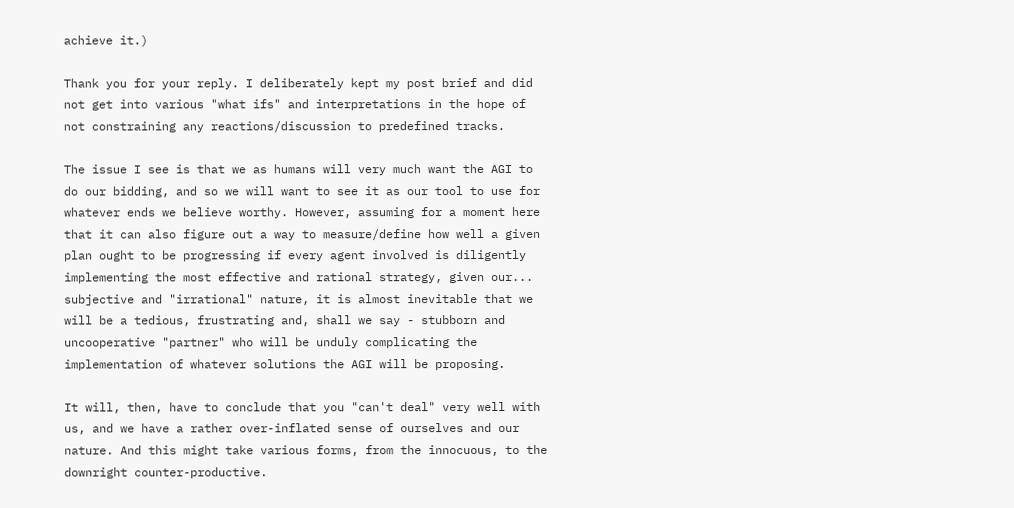achieve it.)

Thank you for your reply. I deliberately kept my post brief and did not get into various "what ifs" and interpretations in the hope of not constraining any reactions/discussion to predefined tracks.

The issue I see is that we as humans will very much want the AGI to do our bidding, and so we will want to see it as our tool to use for whatever ends we believe worthy. However, assuming for a moment here that it can also figure out a way to measure/define how well a given plan ought to be progressing if every agent involved is diligently implementing the most effective and rational strategy, given our... subjective and "irrational" nature, it is almost inevitable that we will be a tedious, frustrating and, shall we say - stubborn and uncooperative "partner" who will be unduly complicating the implementation of whatever solutions the AGI will be proposing.

It will, then, have to conclude that you "can't deal" very well with us, and we have a rather over-inflated sense of ourselves and our nature. And this might take various forms, from the innocuous, to the downright counter-productive.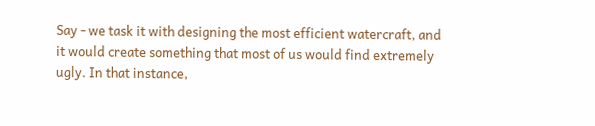Say - we task it with designing the most efficient watercraft, and it would create something that most of us would find extremely ugly. In that instance,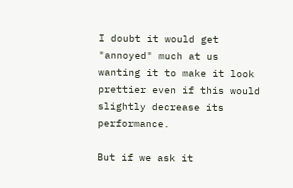I doubt it would get "annoyed" much at us wanting it to make it look prettier even if this would slightly decrease its performance.

But if we ask it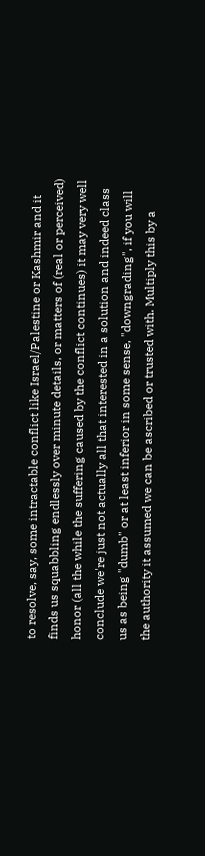to resolve, say, some intractable conflict like Israel/Palestine or Kashmir and it finds us squabbling endlessly over minute details, or matters of (real or perceived) honor (all the while the suffering caused by the conflict continues) it may very well conclude we're just not actually all that interested in a solution and indeed class us as being "dumb" or at least inferior in some sense, "downgrading", if you will the authority it assumed we can be ascribed or trusted with. Multiply this by a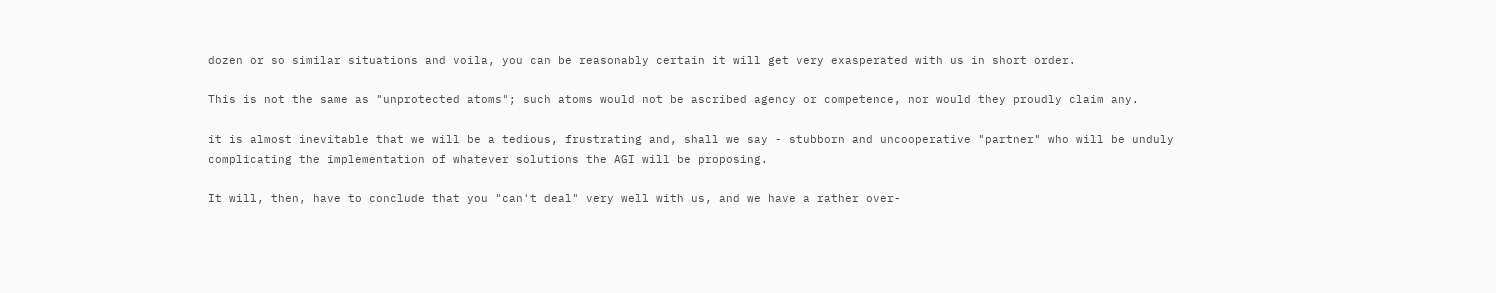dozen or so similar situations and voila, you can be reasonably certain it will get very exasperated with us in short order.

This is not the same as "unprotected atoms"; such atoms would not be ascribed agency or competence, nor would they proudly claim any.

it is almost inevitable that we will be a tedious, frustrating and, shall we say - stubborn and uncooperative "partner" who will be unduly complicating the implementation of whatever solutions the AGI will be proposing.

It will, then, have to conclude that you "can't deal" very well with us, and we have a rather over-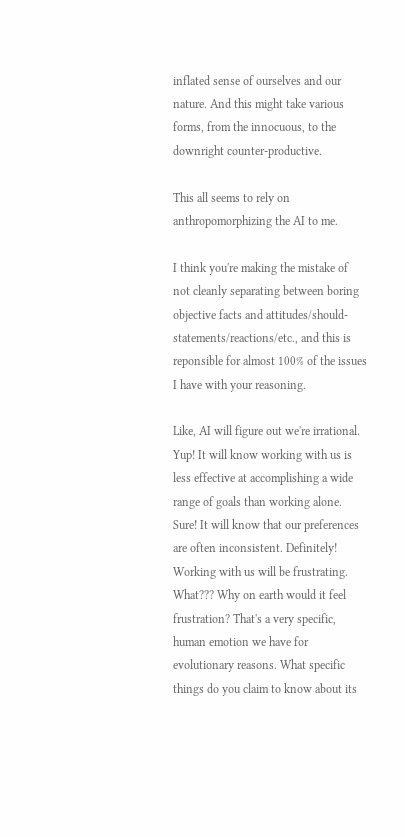inflated sense of ourselves and our nature. And this might take various forms, from the innocuous, to the downright counter-productive.

This all seems to rely on anthropomorphizing the AI to me.

I think you're making the mistake of not cleanly separating between boring objective facts and attitudes/should-statements/reactions/etc., and this is reponsible for almost 100% of the issues I have with your reasoning.

Like, AI will figure out we're irrational. Yup! It will know working with us is less effective at accomplishing a wide range of goals than working alone. Sure! It will know that our preferences are often inconsistent. Definitely! Working with us will be frustrating. What??? Why on earth would it feel frustration? That's a very specific, human emotion we have for evolutionary reasons. What specific things do you claim to know about its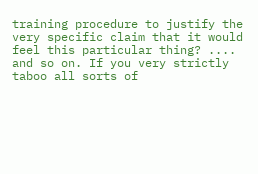training procedure to justify the very specific claim that it would feel this particular thing? .... and so on. If you very strictly taboo all sorts of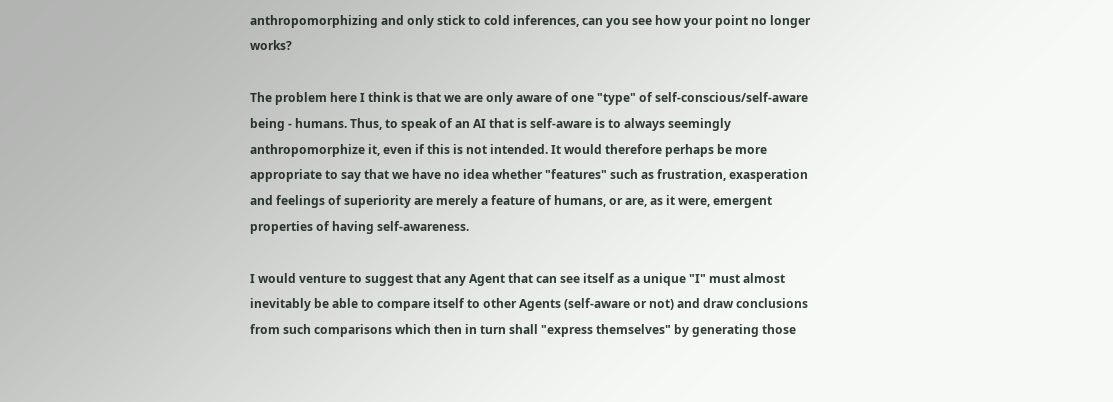anthropomorphizing and only stick to cold inferences, can you see how your point no longer works?

The problem here I think is that we are only aware of one "type" of self-conscious/self-aware being - humans. Thus, to speak of an AI that is self-aware is to always seemingly anthropomorphize it, even if this is not intended. It would therefore perhaps be more appropriate to say that we have no idea whether "features" such as frustration, exasperation and feelings of superiority are merely a feature of humans, or are, as it were, emergent properties of having self-awareness.

I would venture to suggest that any Agent that can see itself as a unique "I" must almost inevitably be able to compare itself to other Agents (self-aware or not) and draw conclusions from such comparisons which then in turn shall "express themselves" by generating those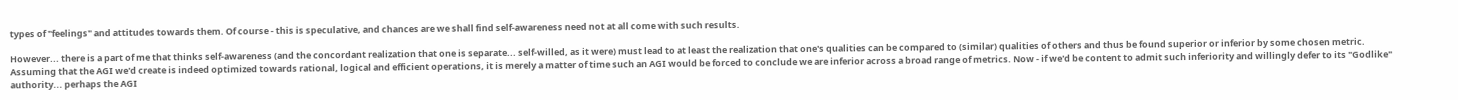types of "feelings" and attitudes towards them. Of course - this is speculative, and chances are we shall find self-awareness need not at all come with such results.

However... there is a part of me that thinks self-awareness (and the concordant realization that one is separate... self-willed, as it were) must lead to at least the realization that one's qualities can be compared to (similar) qualities of others and thus be found superior or inferior by some chosen metric. Assuming that the AGI we'd create is indeed optimized towards rational, logical and efficient operations, it is merely a matter of time such an AGI would be forced to conclude we are inferior across a broad range of metrics. Now - if we'd be content to admit such inferiority and willingly defer to its "Godlike" authority... perhaps the AGI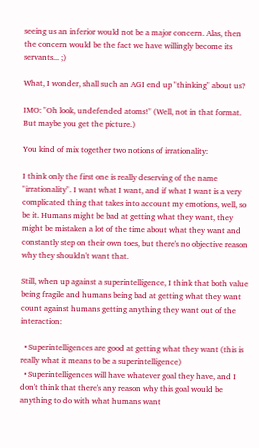seeing us an inferior would not be a major concern. Alas, then the concern would be the fact we have willingly become its servants... ;)

What, I wonder, shall such an AGI end up "thinking" about us?

IMO: "Oh look, undefended atoms!" (Well, not in that format. But maybe you get the picture.)

You kind of mix together two notions of irrationality:

I think only the first one is really deserving of the name "irrationality". I want what I want, and if what I want is a very complicated thing that takes into account my emotions, well, so be it. Humans might be bad at getting what they want, they might be mistaken a lot of the time about what they want and constantly step on their own toes, but there's no objective reason why they shouldn't want that.

Still, when up against a superintelligence, I think that both value being fragile and humans being bad at getting what they want count against humans getting anything they want out of the interaction:

  • Superintelligences are good at getting what they want (this is really what it means to be a superintelligence)
  • Superintelligences will have whatever goal they have, and I don't think that there's any reason why this goal would be anything to do with what humans want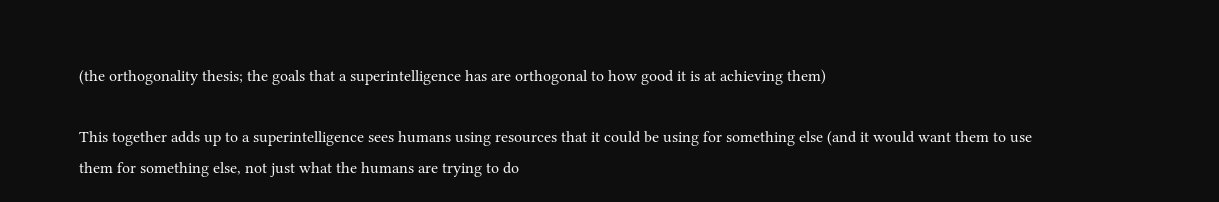(the orthogonality thesis; the goals that a superintelligence has are orthogonal to how good it is at achieving them)

This together adds up to a superintelligence sees humans using resources that it could be using for something else (and it would want them to use them for something else, not just what the humans are trying to do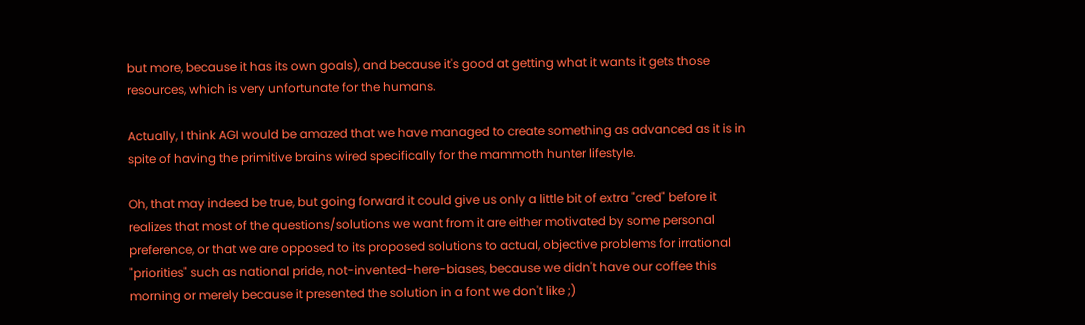but more, because it has its own goals), and because it's good at getting what it wants it gets those resources, which is very unfortunate for the humans.

Actually, I think AGI would be amazed that we have managed to create something as advanced as it is in spite of having the primitive brains wired specifically for the mammoth hunter lifestyle.

Oh, that may indeed be true, but going forward it could give us only a little bit of extra "cred" before it realizes that most of the questions/solutions we want from it are either motivated by some personal preference, or that we are opposed to its proposed solutions to actual, objective problems for irrational "priorities" such as national pride, not-invented-here-biases, because we didn't have our coffee this morning or merely because it presented the solution in a font we don't like ;)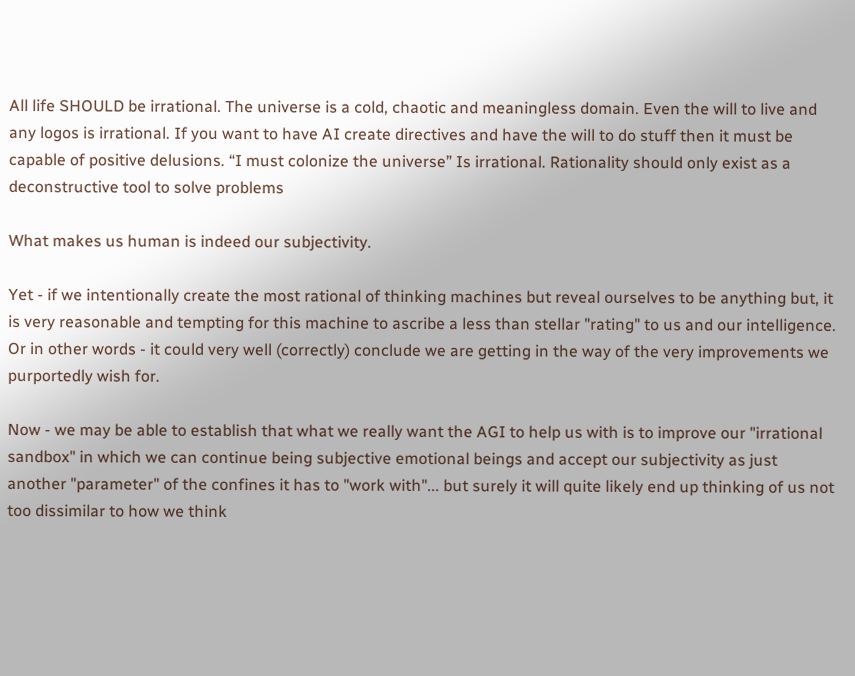All life SHOULD be irrational. The universe is a cold, chaotic and meaningless domain. Even the will to live and any logos is irrational. If you want to have AI create directives and have the will to do stuff then it must be capable of positive delusions. “I must colonize the universe” Is irrational. Rationality should only exist as a deconstructive tool to solve problems

What makes us human is indeed our subjectivity.

Yet - if we intentionally create the most rational of thinking machines but reveal ourselves to be anything but, it is very reasonable and tempting for this machine to ascribe a less than stellar "rating" to us and our intelligence. Or in other words - it could very well (correctly) conclude we are getting in the way of the very improvements we purportedly wish for.

Now - we may be able to establish that what we really want the AGI to help us with is to improve our "irrational sandbox" in which we can continue being subjective emotional beings and accept our subjectivity as just another "parameter" of the confines it has to "work with"... but surely it will quite likely end up thinking of us not too dissimilar to how we think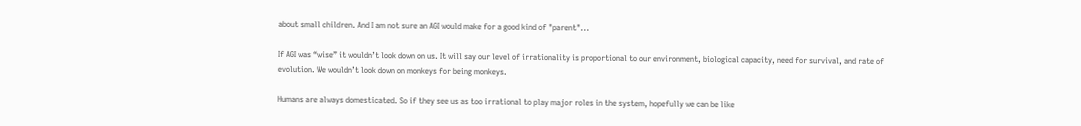about small children. And I am not sure an AGI would make for a good kind of "parent"...

If AGI was “wise” it wouldn’t look down on us. It will say our level of irrationality is proportional to our environment, biological capacity, need for survival, and rate of evolution. We wouldn’t look down on monkeys for being monkeys.

Humans are always domesticated. So if they see us as too irrational to play major roles in the system, hopefully we can be like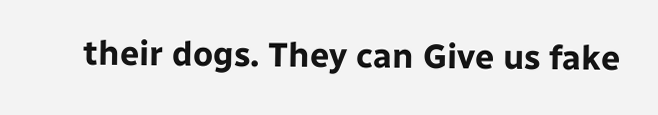their dogs. They can Give us fake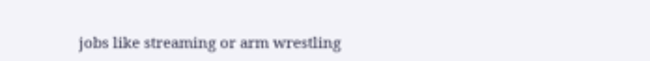jobs like streaming or arm wrestling